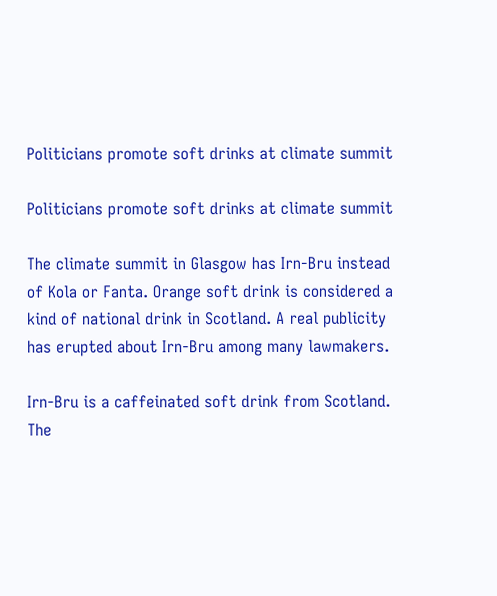Politicians promote soft drinks at climate summit

Politicians promote soft drinks at climate summit

The climate summit in Glasgow has Irn-Bru instead of Kola or Fanta. Orange soft drink is considered a kind of national drink in Scotland. A real publicity has erupted about Irn-Bru among many lawmakers.

Irn-Bru is a caffeinated soft drink from Scotland. The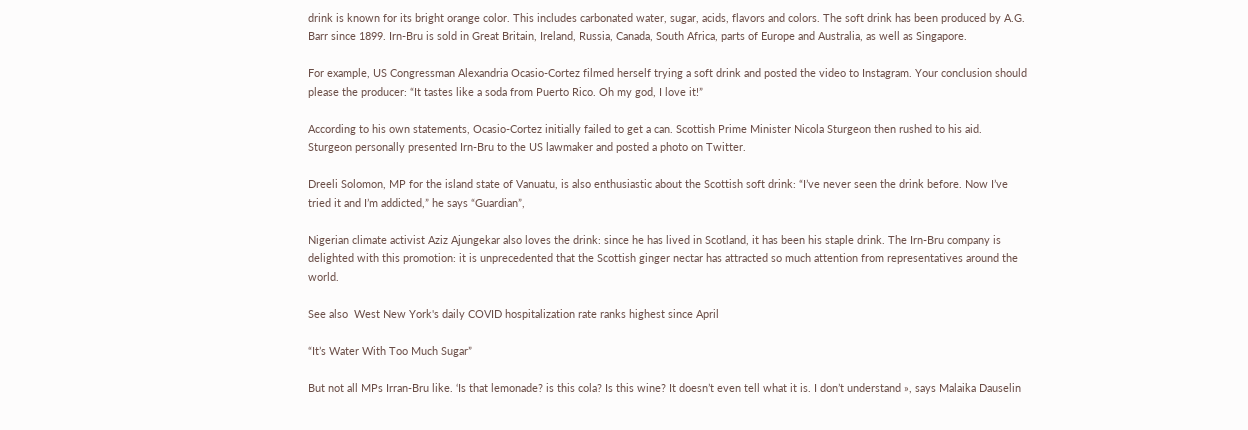drink is known for its bright orange color. This includes carbonated water, sugar, acids, flavors and colors. The soft drink has been produced by A.G. Barr since 1899. Irn-Bru is sold in Great Britain, Ireland, Russia, Canada, South Africa, parts of Europe and Australia, as well as Singapore.

For example, US Congressman Alexandria Ocasio-Cortez filmed herself trying a soft drink and posted the video to Instagram. Your conclusion should please the producer: “It tastes like a soda from Puerto Rico. Oh my god, I love it!”

According to his own statements, Ocasio-Cortez initially failed to get a can. Scottish Prime Minister Nicola Sturgeon then rushed to his aid. Sturgeon personally presented Irn-Bru to the US lawmaker and posted a photo on Twitter.

Dreeli Solomon, MP for the island state of Vanuatu, is also enthusiastic about the Scottish soft drink: “I’ve never seen the drink before. Now I’ve tried it and I’m addicted,” he says “Guardian”,

Nigerian climate activist Aziz Ajungekar also loves the drink: since he has lived in Scotland, it has been his staple drink. The Irn-Bru company is delighted with this promotion: it is unprecedented that the Scottish ginger nectar has attracted so much attention from representatives around the world.

See also  West New York's daily COVID hospitalization rate ranks highest since April

“It’s Water With Too Much Sugar”

But not all MPs Irran-Bru like. ‘Is that lemonade? is this cola? Is this wine? It doesn’t even tell what it is. I don’t understand », says Malaika Dauselin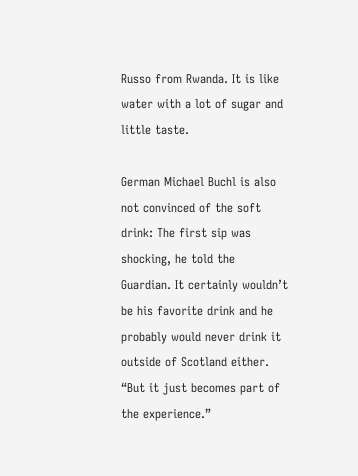Russo from Rwanda. It is like water with a lot of sugar and little taste.

German Michael Buchl is also not convinced of the soft drink: The first sip was shocking, he told the Guardian. It certainly wouldn’t be his favorite drink and he probably would never drink it outside of Scotland either. “But it just becomes part of the experience.”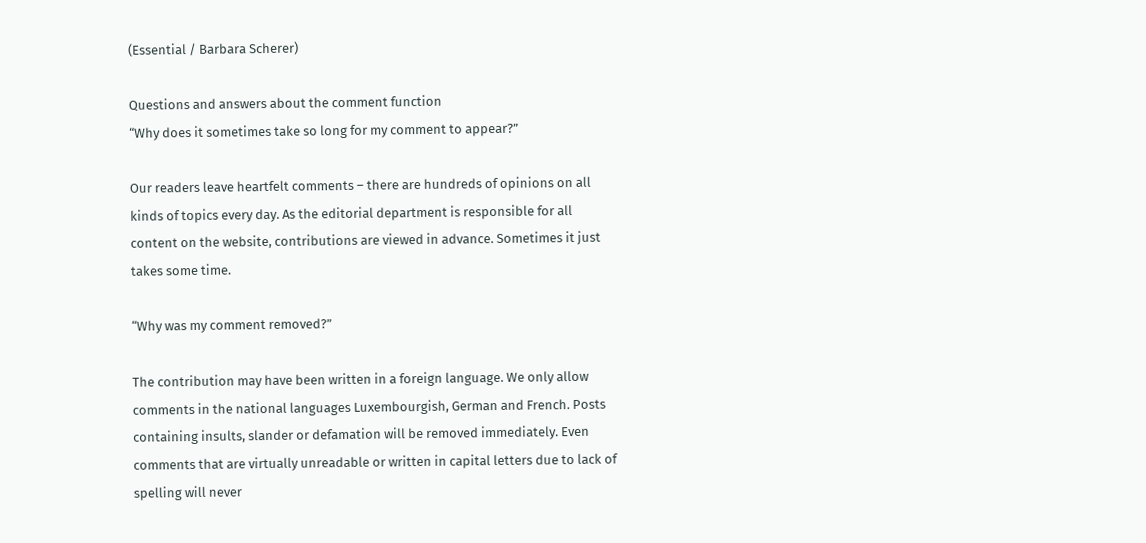(Essential / Barbara Scherer)

Questions and answers about the comment function
“Why does it sometimes take so long for my comment to appear?”

Our readers leave heartfelt comments – there are hundreds of opinions on all kinds of topics every day. As the editorial department is responsible for all content on the website, contributions are viewed in advance. Sometimes it just takes some time.

“Why was my comment removed?”

The contribution may have been written in a foreign language. We only allow comments in the national languages Luxembourgish, German and French. Posts containing insults, slander or defamation will be removed immediately. Even comments that are virtually unreadable or written in capital letters due to lack of spelling will never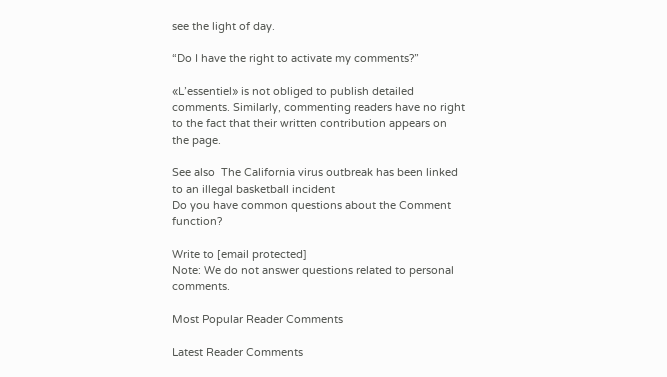see the light of day.

“Do I have the right to activate my comments?”

«L’essentiel» is not obliged to publish detailed comments. Similarly, commenting readers have no right to the fact that their written contribution appears on the page.

See also  The California virus outbreak has been linked to an illegal basketball incident
Do you have common questions about the Comment function?

Write to [email protected]
Note: We do not answer questions related to personal comments.

Most Popular Reader Comments

Latest Reader Comments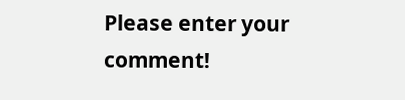Please enter your comment!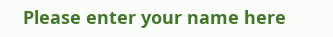Please enter your name here